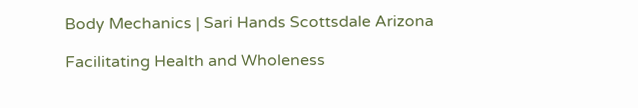Body Mechanics | Sari Hands Scottsdale Arizona

Facilitating Health and Wholeness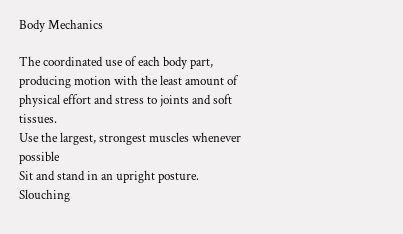Body Mechanics

The coordinated use of each body part, producing motion with the least amount of physical effort and stress to joints and soft tissues.
Use the largest, strongest muscles whenever possible
Sit and stand in an upright posture.  Slouching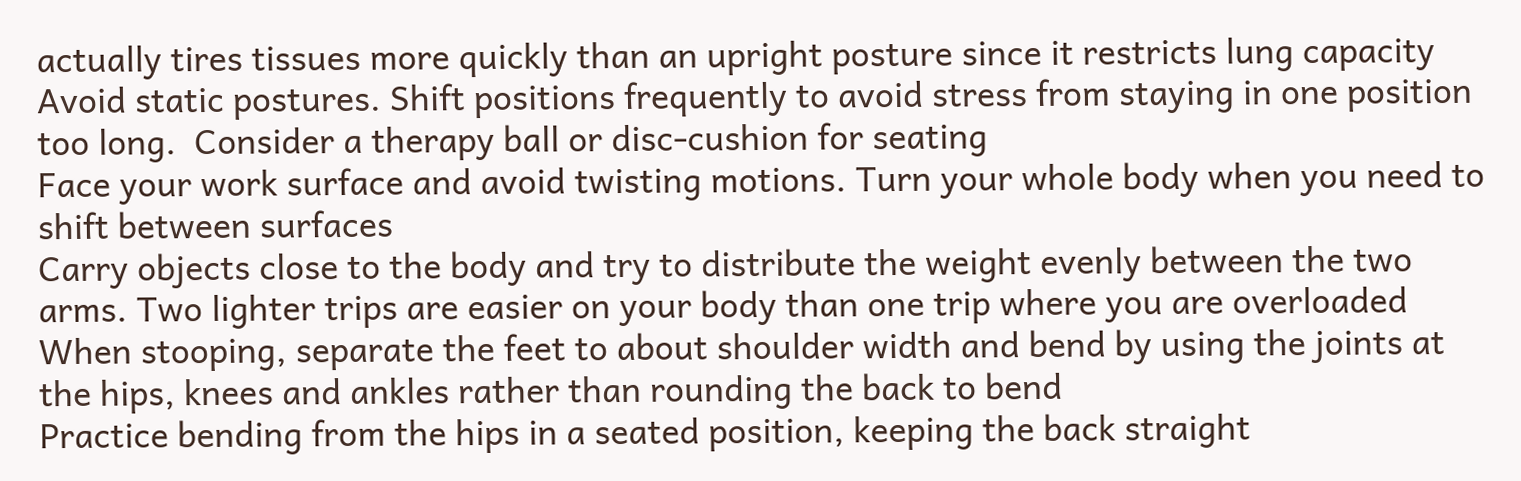actually tires tissues more quickly than an upright posture since it restricts lung capacity
Avoid static postures. Shift positions frequently to avoid stress from staying in one position too long.  Consider a therapy ball or disc-cushion for seating
Face your work surface and avoid twisting motions. Turn your whole body when you need to shift between surfaces
Carry objects close to the body and try to distribute the weight evenly between the two arms. Two lighter trips are easier on your body than one trip where you are overloaded
When stooping, separate the feet to about shoulder width and bend by using the joints at the hips, knees and ankles rather than rounding the back to bend
Practice bending from the hips in a seated position, keeping the back straight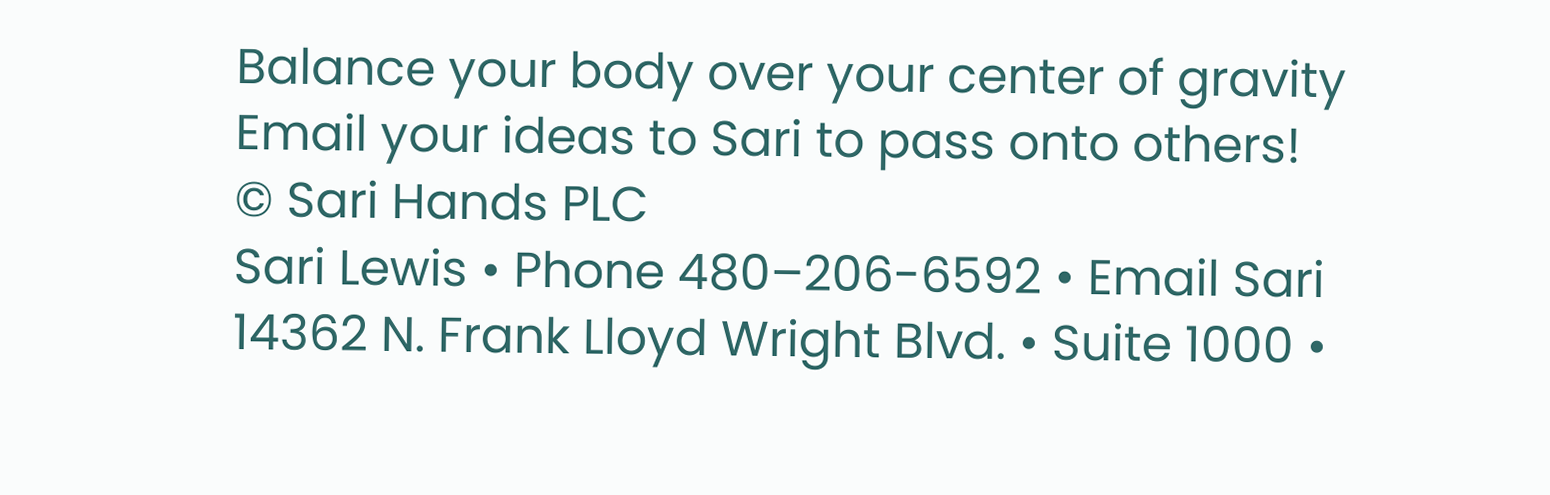Balance your body over your center of gravity
Email your ideas to Sari to pass onto others!
© Sari Hands PLC
Sari Lewis • Phone 480–206-6592 • Email Sari
14362 N. Frank Lloyd Wright Blvd. • Suite 1000 •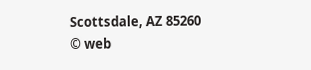Scottsdale, AZ 85260
© web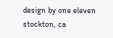design by one eleven stockton, ca